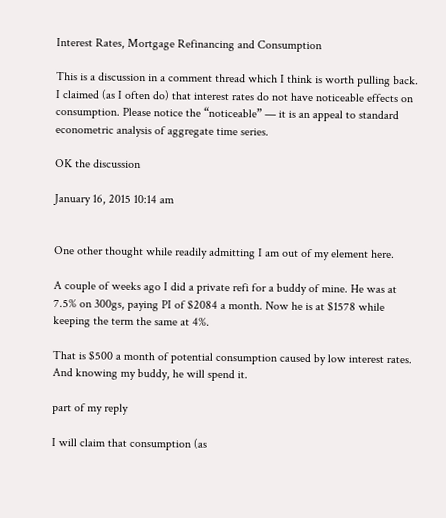Interest Rates, Mortgage Refinancing and Consumption

This is a discussion in a comment thread which I think is worth pulling back. I claimed (as I often do) that interest rates do not have noticeable effects on consumption. Please notice the “noticeable” — it is an appeal to standard econometric analysis of aggregate time series.

OK the discussion

January 16, 2015 10:14 am


One other thought while readily admitting I am out of my element here.

A couple of weeks ago I did a private refi for a buddy of mine. He was at 7.5% on 300gs, paying PI of $2084 a month. Now he is at $1578 while keeping the term the same at 4%.

That is $500 a month of potential consumption caused by low interest rates. And knowing my buddy, he will spend it.

part of my reply

I will claim that consumption (as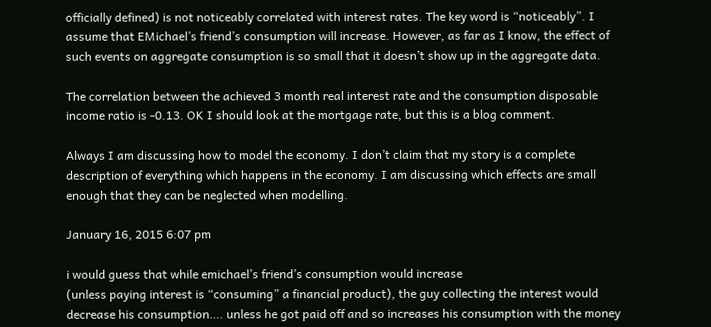officially defined) is not noticeably correlated with interest rates. The key word is “noticeably”. I assume that EMichael’s friend’s consumption will increase. However, as far as I know, the effect of such events on aggregate consumption is so small that it doesn’t show up in the aggregate data.

The correlation between the achieved 3 month real interest rate and the consumption disposable income ratio is -0.13. OK I should look at the mortgage rate, but this is a blog comment.

Always I am discussing how to model the economy. I don’t claim that my story is a complete description of everything which happens in the economy. I am discussing which effects are small enough that they can be neglected when modelling.

January 16, 2015 6:07 pm

i would guess that while emichael’s friend’s consumption would increase
(unless paying interest is “consuming” a financial product), the guy collecting the interest would decrease his consumption…. unless he got paid off and so increases his consumption with the money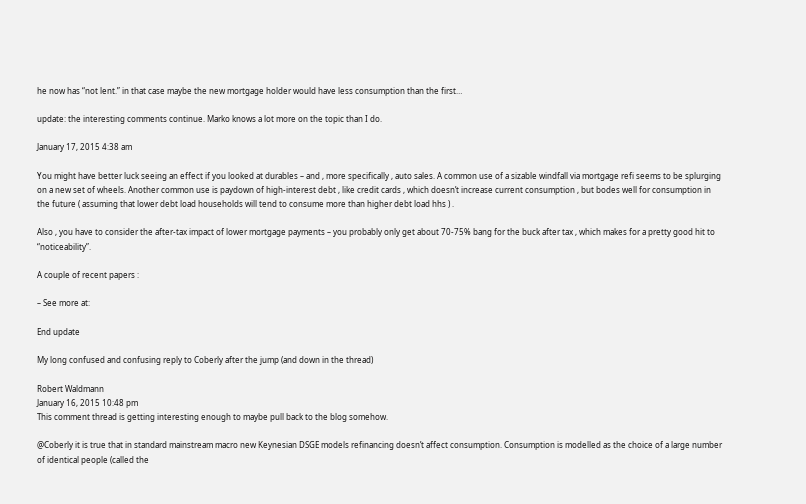he now has “not lent.” in that case maybe the new mortgage holder would have less consumption than the first…

update: the interesting comments continue. Marko knows a lot more on the topic than I do.

January 17, 2015 4:38 am

You might have better luck seeing an effect if you looked at durables – and , more specifically , auto sales. A common use of a sizable windfall via mortgage refi seems to be splurging on a new set of wheels. Another common use is paydown of high-interest debt , like credit cards , which doesn’t increase current consumption , but bodes well for consumption in the future ( assuming that lower debt load households will tend to consume more than higher debt load hhs ) .

Also , you have to consider the after-tax impact of lower mortgage payments – you probably only get about 70-75% bang for the buck after tax , which makes for a pretty good hit to “noticeability”.

A couple of recent papers :

– See more at:

End update

My long confused and confusing reply to Coberly after the jump (and down in the thread)

Robert Waldmann
January 16, 2015 10:48 pm
This comment thread is getting interesting enough to maybe pull back to the blog somehow.

@Coberly it is true that in standard mainstream macro new Keynesian DSGE models refinancing doesn’t affect consumption. Consumption is modelled as the choice of a large number of identical people (called the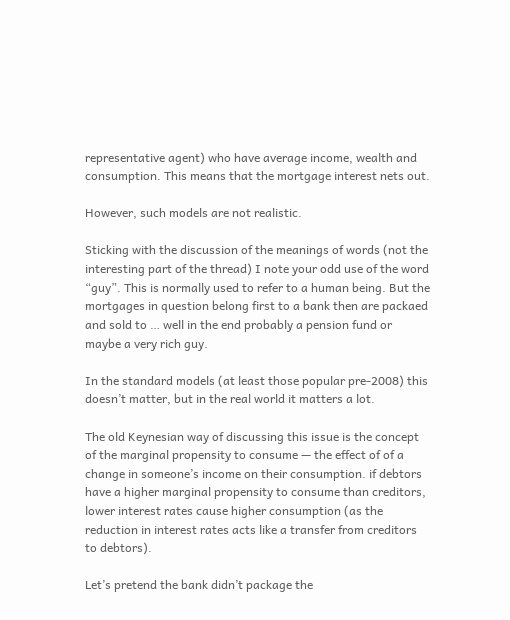representative agent) who have average income, wealth and consumption. This means that the mortgage interest nets out.

However, such models are not realistic.

Sticking with the discussion of the meanings of words (not the interesting part of the thread) I note your odd use of the word “guy”. This is normally used to refer to a human being. But the mortgages in question belong first to a bank then are packaed and sold to … well in the end probably a pension fund or maybe a very rich guy.

In the standard models (at least those popular pre-2008) this doesn’t matter, but in the real world it matters a lot.

The old Keynesian way of discussing this issue is the concept of the marginal propensity to consume — the effect of of a change in someone’s income on their consumption. if debtors have a higher marginal propensity to consume than creditors, lower interest rates cause higher consumption (as the reduction in interest rates acts like a transfer from creditors to debtors).

Let’s pretend the bank didn’t package the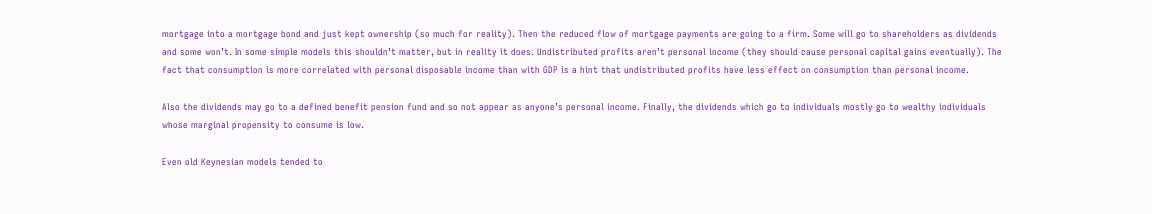mortgage into a mortgage bond and just kept ownership (so much for reality). Then the reduced flow of mortgage payments are going to a firm. Some will go to shareholders as dividends and some won’t. In some simple models this shouldn’t matter, but in reality it does. Undistributed profits aren’t personal income (they should cause personal capital gains eventually). The fact that consumption is more correlated with personal disposable income than with GDP is a hint that undistributed profits have less effect on consumption than personal income.

Also the dividends may go to a defined benefit pension fund and so not appear as anyone’s personal income. Finally, the dividends which go to individuals mostly go to wealthy individuals whose marginal propensity to consume is low.

Even old Keynesian models tended to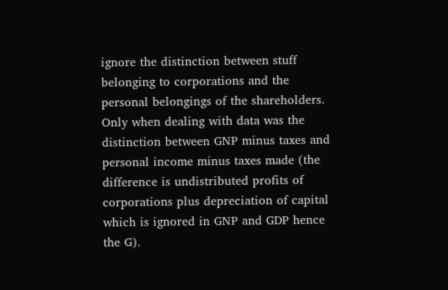ignore the distinction between stuff belonging to corporations and the personal belongings of the shareholders. Only when dealing with data was the distinction between GNP minus taxes and personal income minus taxes made (the difference is undistributed profits of corporations plus depreciation of capital which is ignored in GNP and GDP hence the G).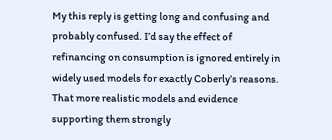My this reply is getting long and confusing and probably confused. I’d say the effect of refinancing on consumption is ignored entirely in widely used models for exactly Coberly’s reasons. That more realistic models and evidence supporting them strongly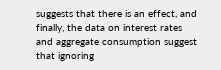suggests that there is an effect, and finally, the data on interest rates and aggregate consumption suggest that ignoring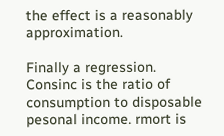the effect is a reasonably approximation.

Finally a regression. Consinc is the ratio of consumption to disposable pesonal income. rmort is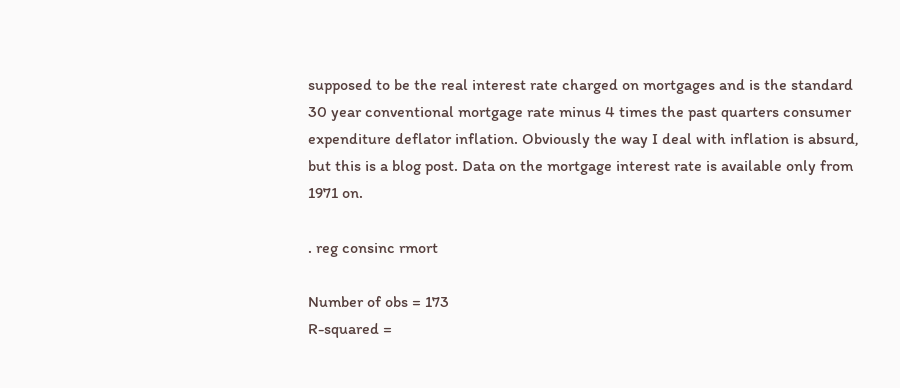supposed to be the real interest rate charged on mortgages and is the standard 30 year conventional mortgage rate minus 4 times the past quarters consumer expenditure deflator inflation. Obviously the way I deal with inflation is absurd, but this is a blog post. Data on the mortgage interest rate is available only from 1971 on.

. reg consinc rmort

Number of obs = 173
R-squared =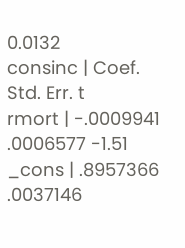0.0132
consinc | Coef. Std. Err. t
rmort | -.0009941 .0006577 -1.51
_cons | .8957366 .0037146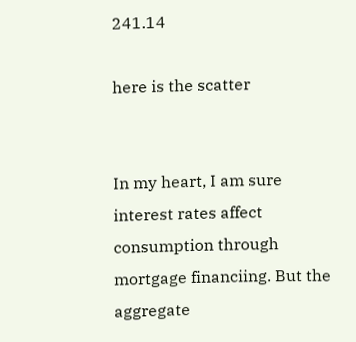241.14

here is the scatter


In my heart, I am sure interest rates affect consumption through mortgage financiing. But the aggregate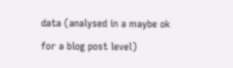data (analysed in a maybe ok for a blog post level)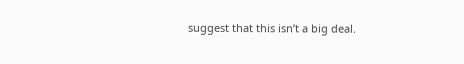suggest that this isn’t a big deal.